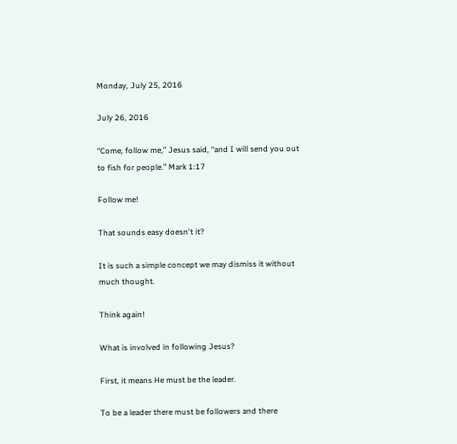Monday, July 25, 2016

July 26, 2016

“Come, follow me,” Jesus said, “and I will send you out to fish for people.” Mark 1:17

Follow me!

That sounds easy doesn't it?

It is such a simple concept we may dismiss it without much thought.

Think again!

What is involved in following Jesus?

First, it means He must be the leader.

To be a leader there must be followers and there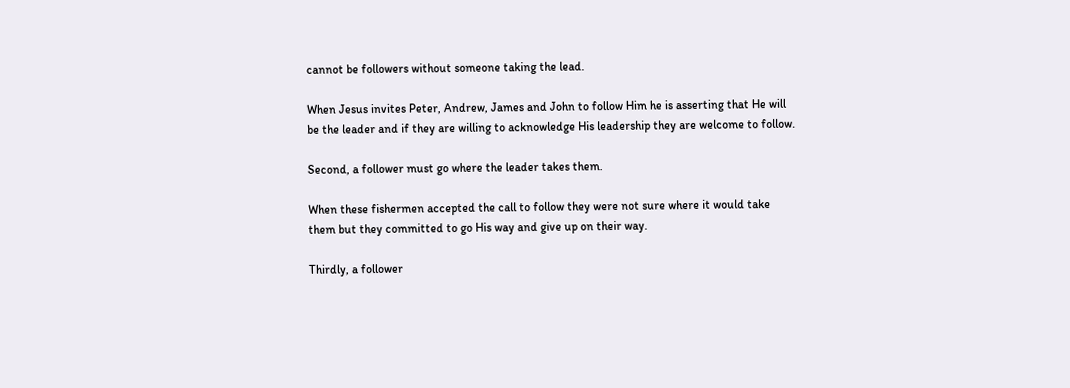cannot be followers without someone taking the lead.

When Jesus invites Peter, Andrew, James and John to follow Him he is asserting that He will be the leader and if they are willing to acknowledge His leadership they are welcome to follow.

Second, a follower must go where the leader takes them.

When these fishermen accepted the call to follow they were not sure where it would take them but they committed to go His way and give up on their way.

Thirdly, a follower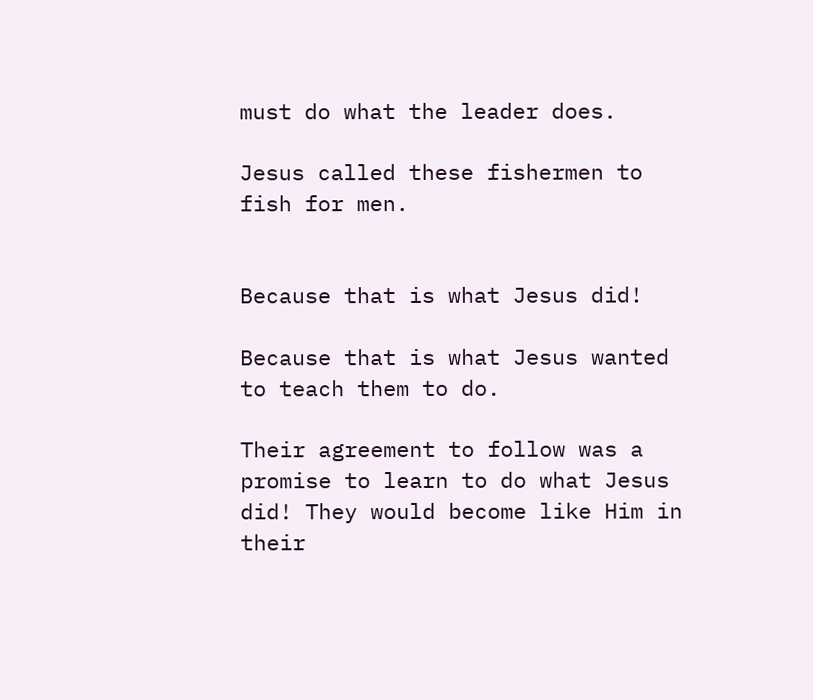must do what the leader does.

Jesus called these fishermen to fish for men.


Because that is what Jesus did!

Because that is what Jesus wanted to teach them to do.

Their agreement to follow was a promise to learn to do what Jesus did! They would become like Him in their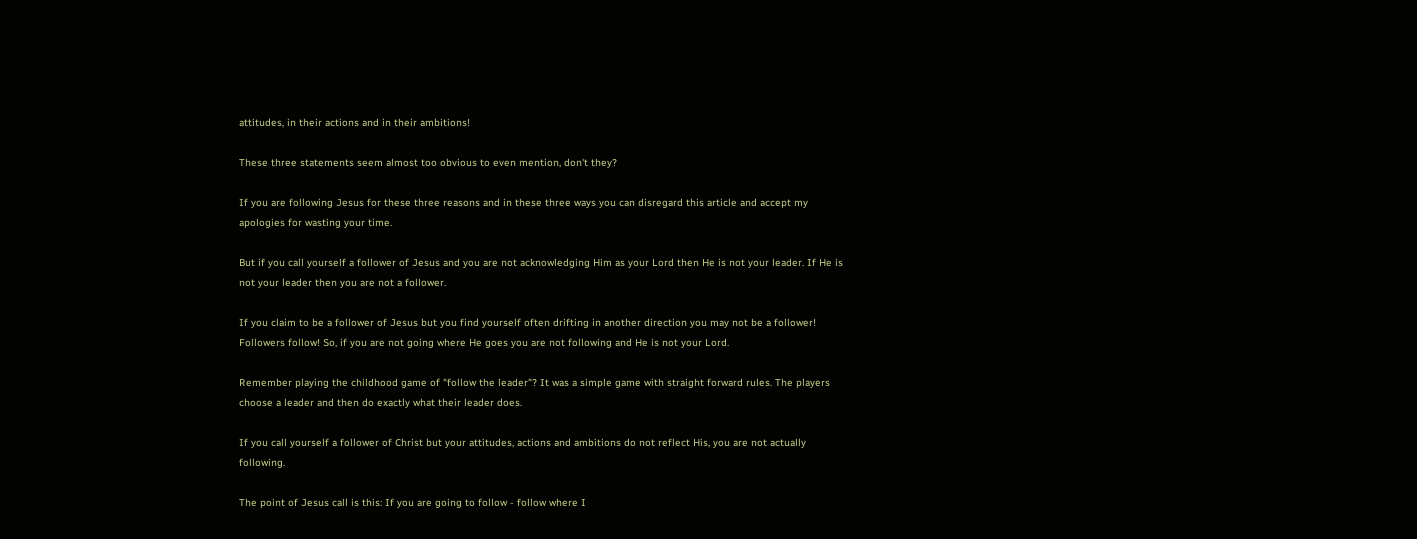attitudes, in their actions and in their ambitions!

These three statements seem almost too obvious to even mention, don't they?

If you are following Jesus for these three reasons and in these three ways you can disregard this article and accept my apologies for wasting your time.

But if you call yourself a follower of Jesus and you are not acknowledging Him as your Lord then He is not your leader. If He is not your leader then you are not a follower.

If you claim to be a follower of Jesus but you find yourself often drifting in another direction you may not be a follower! Followers follow! So, if you are not going where He goes you are not following and He is not your Lord.

Remember playing the childhood game of "follow the leader"? It was a simple game with straight forward rules. The players choose a leader and then do exactly what their leader does.

If you call yourself a follower of Christ but your attitudes, actions and ambitions do not reflect His, you are not actually following.

The point of Jesus call is this: If you are going to follow - follow where I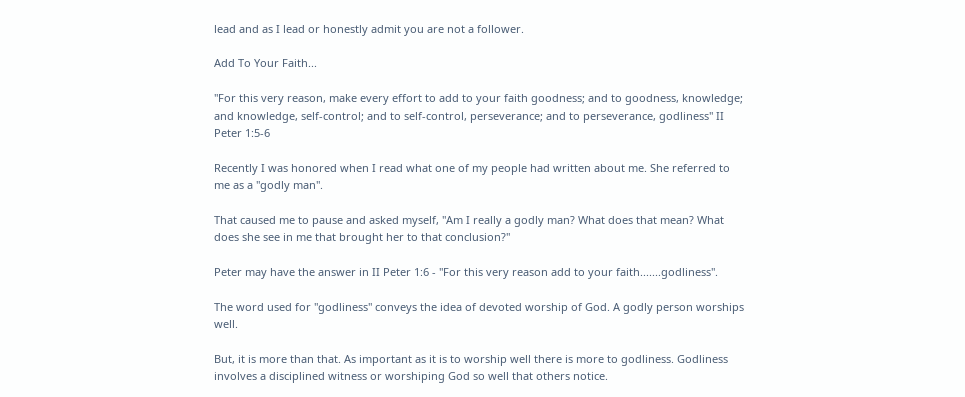lead and as I lead or honestly admit you are not a follower.

Add To Your Faith...

"For this very reason, make every effort to add to your faith goodness; and to goodness, knowledge; and knowledge, self-control; and to self-control, perseverance; and to perseverance, godliness" II Peter 1:5-6

Recently I was honored when I read what one of my people had written about me. She referred to me as a "godly man".

That caused me to pause and asked myself, "Am I really a godly man? What does that mean? What does she see in me that brought her to that conclusion?"

Peter may have the answer in II Peter 1:6 - "For this very reason add to your faith.......godliness".

The word used for "godliness" conveys the idea of devoted worship of God. A godly person worships well.

But, it is more than that. As important as it is to worship well there is more to godliness. Godliness involves a disciplined witness or worshiping God so well that others notice.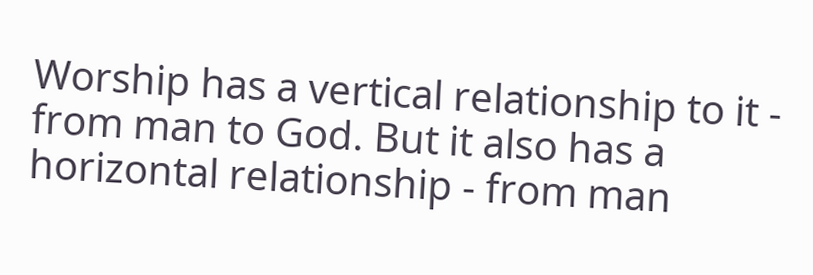Worship has a vertical relationship to it - from man to God. But it also has a horizontal relationship - from man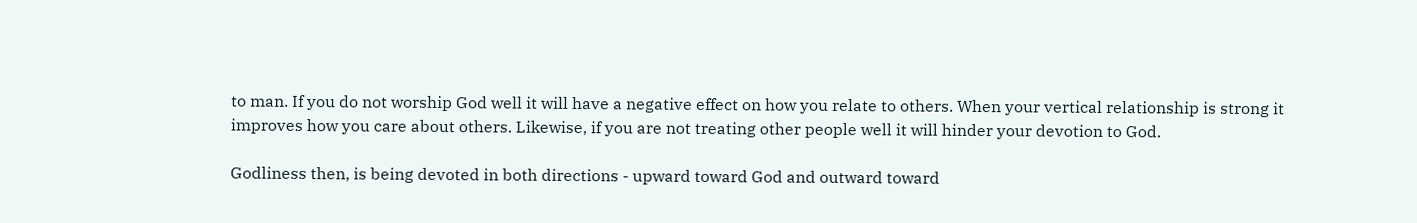to man. If you do not worship God well it will have a negative effect on how you relate to others. When your vertical relationship is strong it improves how you care about others. Likewise, if you are not treating other people well it will hinder your devotion to God.

Godliness then, is being devoted in both directions - upward toward God and outward toward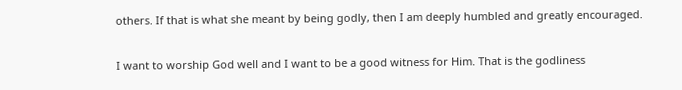others. If that is what she meant by being godly, then I am deeply humbled and greatly encouraged.

I want to worship God well and I want to be a good witness for Him. That is the godliness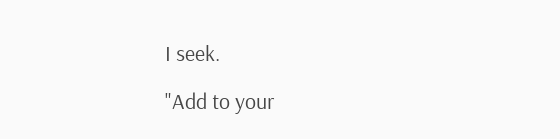I seek.

"Add to your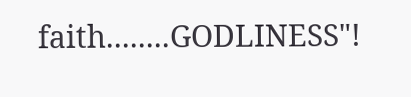faith........GODLINESS"!